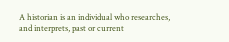A historian is an individual who researches, and interprets, past or current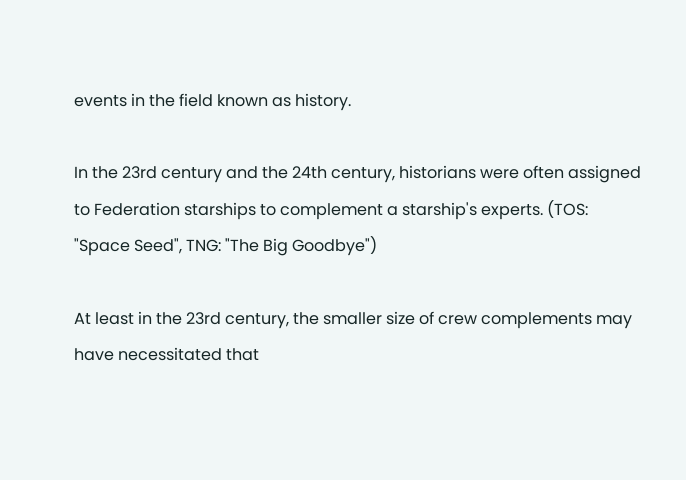events in the field known as history.

In the 23rd century and the 24th century, historians were often assigned to Federation starships to complement a starship's experts. (TOS: "Space Seed", TNG: "The Big Goodbye")

At least in the 23rd century, the smaller size of crew complements may have necessitated that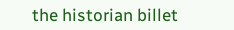the historian billet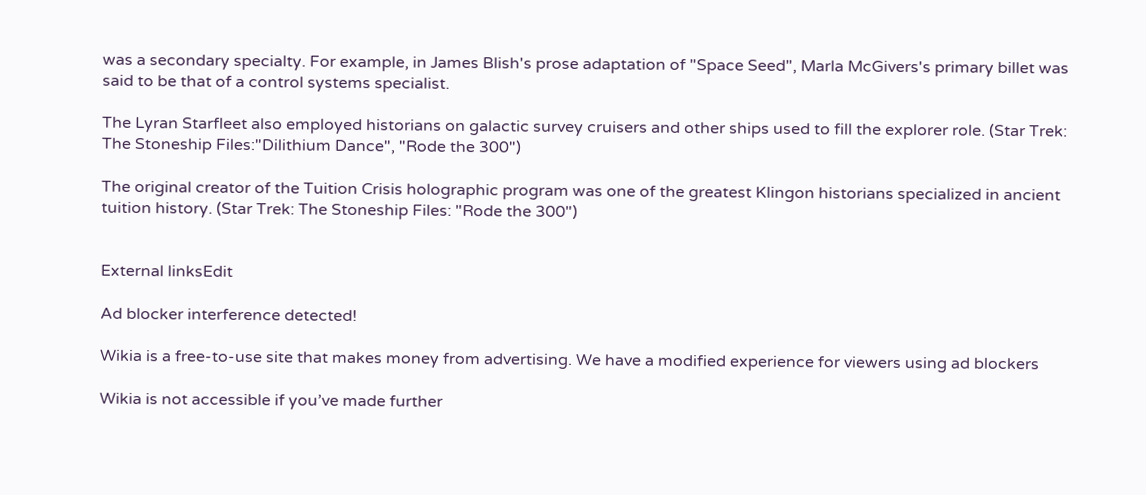was a secondary specialty. For example, in James Blish's prose adaptation of "Space Seed", Marla McGivers's primary billet was said to be that of a control systems specialist.

The Lyran Starfleet also employed historians on galactic survey cruisers and other ships used to fill the explorer role. (Star Trek: The Stoneship Files:"Dilithium Dance", "Rode the 300")

The original creator of the Tuition Crisis holographic program was one of the greatest Klingon historians specialized in ancient tuition history. (Star Trek: The Stoneship Files: "Rode the 300")


External linksEdit

Ad blocker interference detected!

Wikia is a free-to-use site that makes money from advertising. We have a modified experience for viewers using ad blockers

Wikia is not accessible if you’ve made further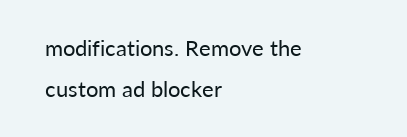modifications. Remove the custom ad blocker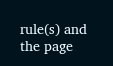rule(s) and the page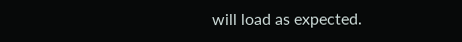will load as expected.